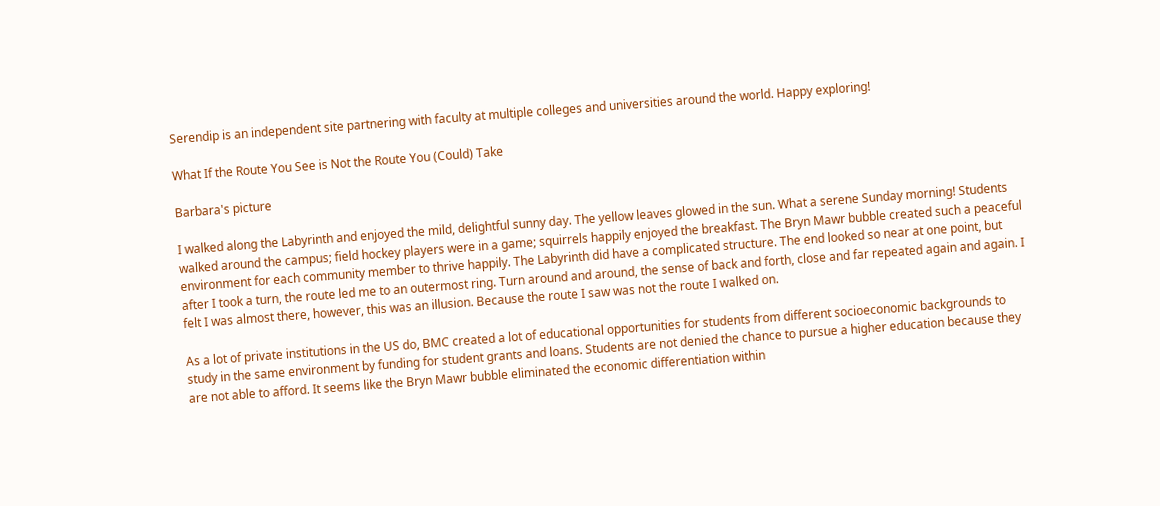Serendip is an independent site partnering with faculty at multiple colleges and universities around the world. Happy exploring!

What If the Route You See is Not the Route You (Could) Take

Barbara's picture

I walked along the Labyrinth and enjoyed the mild, delightful sunny day. The yellow leaves glowed in the sun. What a serene Sunday morning! Students walked around the campus; field hockey players were in a game; squirrels happily enjoyed the breakfast. The Bryn Mawr bubble created such a peaceful environment for each community member to thrive happily. The Labyrinth did have a complicated structure. The end looked so near at one point, but after I took a turn, the route led me to an outermost ring. Turn around and around, the sense of back and forth, close and far repeated again and again. I felt I was almost there, however, this was an illusion. Because the route I saw was not the route I walked on.

As a lot of private institutions in the US do, BMC created a lot of educational opportunities for students from different socioeconomic backgrounds to study in the same environment by funding for student grants and loans. Students are not denied the chance to pursue a higher education because they are not able to afford. It seems like the Bryn Mawr bubble eliminated the economic differentiation within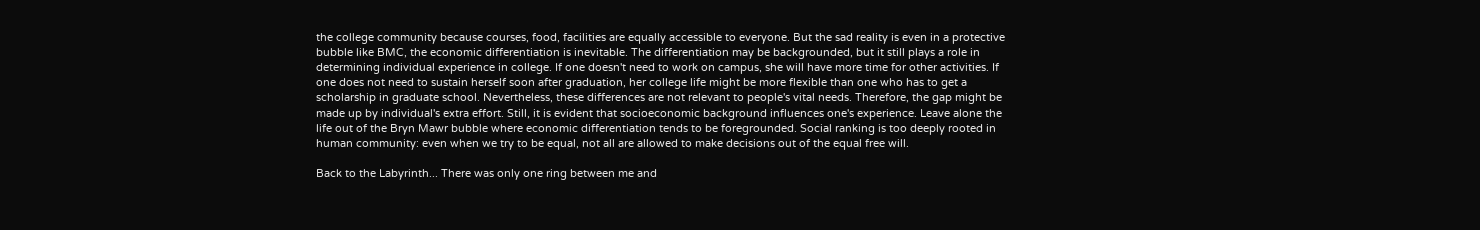the college community because courses, food, facilities are equally accessible to everyone. But the sad reality is even in a protective bubble like BMC, the economic differentiation is inevitable. The differentiation may be backgrounded, but it still plays a role in determining individual experience in college. If one doesn't need to work on campus, she will have more time for other activities. If one does not need to sustain herself soon after graduation, her college life might be more flexible than one who has to get a scholarship in graduate school. Nevertheless, these differences are not relevant to people's vital needs. Therefore, the gap might be made up by individual's extra effort. Still, it is evident that socioeconomic background influences one's experience. Leave alone the life out of the Bryn Mawr bubble where economic differentiation tends to be foregrounded. Social ranking is too deeply rooted in human community: even when we try to be equal, not all are allowed to make decisions out of the equal free will.

Back to the Labyrinth... There was only one ring between me and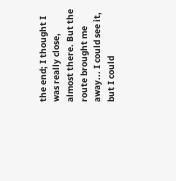the end; I thought I was really close, almost there. But the route brought me away... I could see it, but I could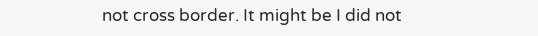not cross border. It might be I did not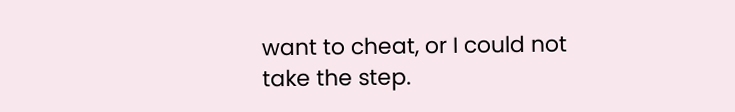want to cheat, or I could not take the step.